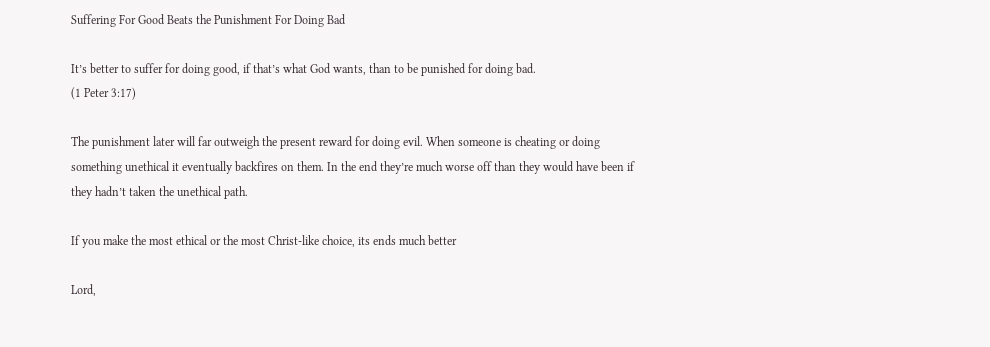Suffering For Good Beats the Punishment For Doing Bad

It’s better to suffer for doing good, if that’s what God wants, than to be punished for doing bad.
(1 Peter 3:17)

The punishment later will far outweigh the present reward for doing evil. When someone is cheating or doing something unethical it eventually backfires on them. In the end they’re much worse off than they would have been if they hadn’t taken the unethical path.

If you make the most ethical or the most Christ-like choice, its ends much better

Lord,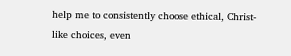help me to consistently choose ethical, Christ-like choices, even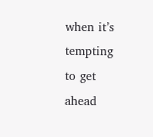when it’s tempting to get ahead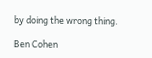by doing the wrong thing.

Ben Cohen